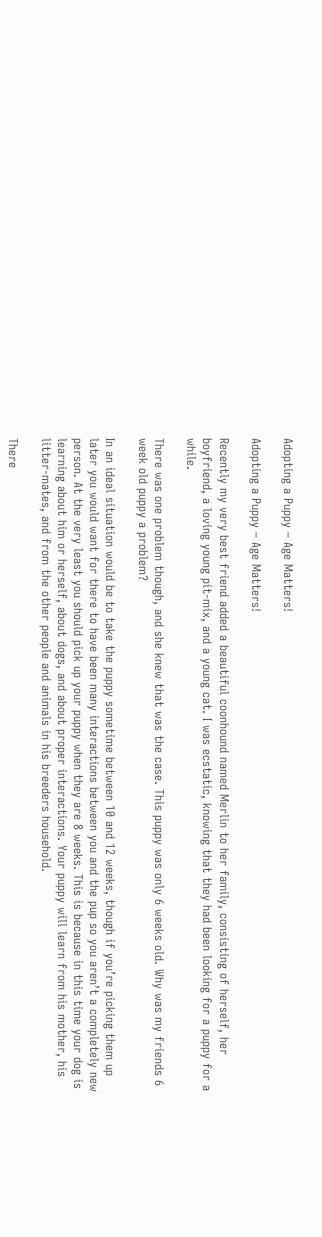Adopting a Puppy – Age Matters!

Adopting a Puppy – Age Matters!

Recently my very best friend added a beautiful coonhound named Merlin to her family, consisting of herself, her boyfriend, a loving young pit-mix, and a young cat. I was ecstatic, knowing that they had been looking for a puppy for a while.

There was one problem though, and she knew that was the case. This puppy was only 6 weeks old. Why was my friends 6 week old puppy a problem?

In an ideal situation would be to take the puppy sometime between 10 and 12 weeks, though if you’re picking them up later you would want for there to have been many interactions between you and the pup so you aren’t a completely new person. At the very least you should pick up your puppy when they are 8 weeks. This is because in this time your dog is learning about him or herself, about dogs, and about proper interactions. Your puppy will learn from his mother, his litter-mates, and from the other people and animals in his breeders household.

There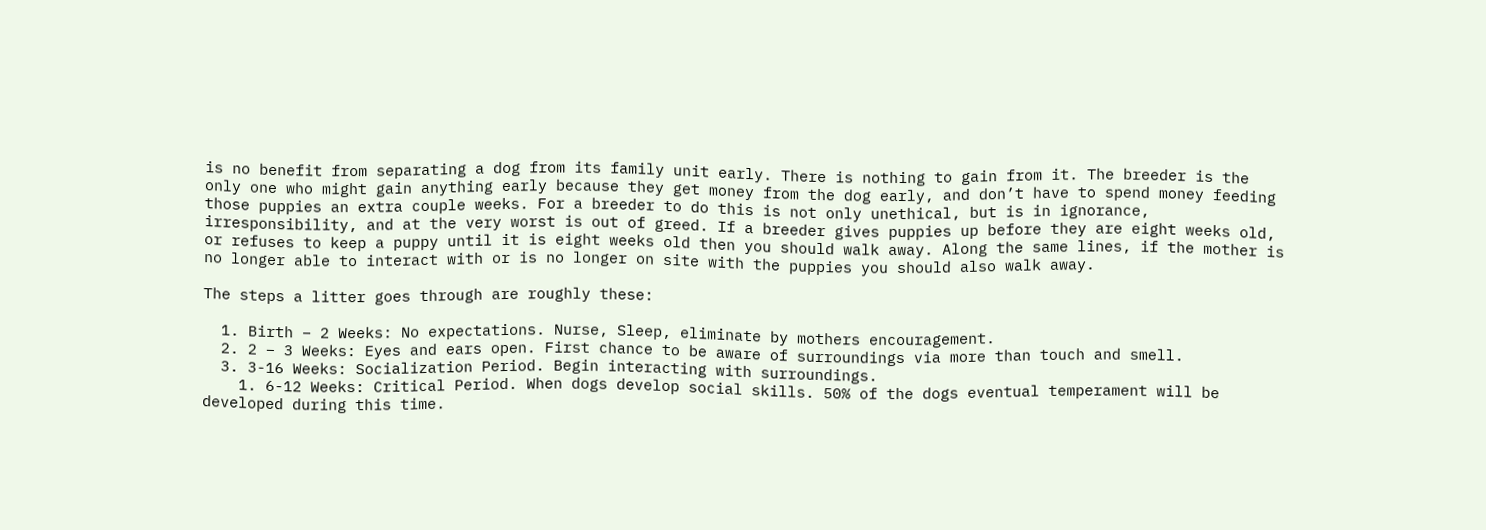is no benefit from separating a dog from its family unit early. There is nothing to gain from it. The breeder is the only one who might gain anything early because they get money from the dog early, and don’t have to spend money feeding those puppies an extra couple weeks. For a breeder to do this is not only unethical, but is in ignorance, irresponsibility, and at the very worst is out of greed. If a breeder gives puppies up before they are eight weeks old, or refuses to keep a puppy until it is eight weeks old then you should walk away. Along the same lines, if the mother is no longer able to interact with or is no longer on site with the puppies you should also walk away.

The steps a litter goes through are roughly these:

  1. Birth – 2 Weeks: No expectations. Nurse, Sleep, eliminate by mothers encouragement.
  2. 2 – 3 Weeks: Eyes and ears open. First chance to be aware of surroundings via more than touch and smell.
  3. 3-16 Weeks: Socialization Period. Begin interacting with surroundings.
    1. 6-12 Weeks: Critical Period. When dogs develop social skills. 50% of the dogs eventual temperament will be developed during this time.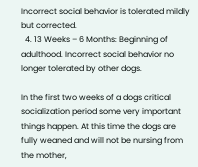Incorrect social behavior is tolerated mildly but corrected.
  4. 13 Weeks – 6 Months: Beginning of adulthood. Incorrect social behavior no longer tolerated by other dogs.

In the first two weeks of a dogs critical socialization period some very important things happen. At this time the dogs are fully weaned and will not be nursing from the mother,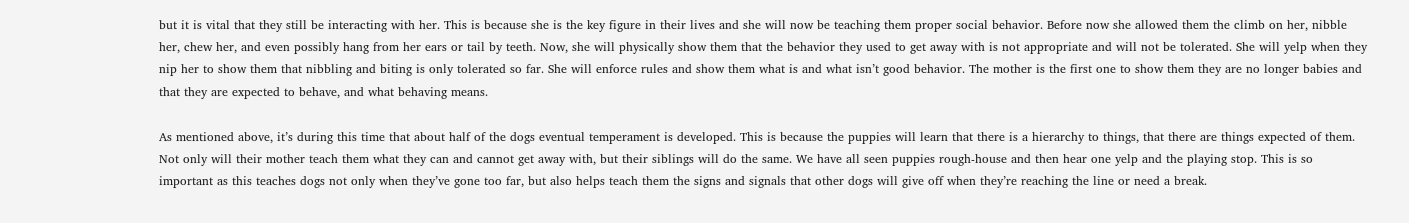but it is vital that they still be interacting with her. This is because she is the key figure in their lives and she will now be teaching them proper social behavior. Before now she allowed them the climb on her, nibble her, chew her, and even possibly hang from her ears or tail by teeth. Now, she will physically show them that the behavior they used to get away with is not appropriate and will not be tolerated. She will yelp when they nip her to show them that nibbling and biting is only tolerated so far. She will enforce rules and show them what is and what isn’t good behavior. The mother is the first one to show them they are no longer babies and that they are expected to behave, and what behaving means.

As mentioned above, it’s during this time that about half of the dogs eventual temperament is developed. This is because the puppies will learn that there is a hierarchy to things, that there are things expected of them. Not only will their mother teach them what they can and cannot get away with, but their siblings will do the same. We have all seen puppies rough-house and then hear one yelp and the playing stop. This is so important as this teaches dogs not only when they’ve gone too far, but also helps teach them the signs and signals that other dogs will give off when they’re reaching the line or need a break.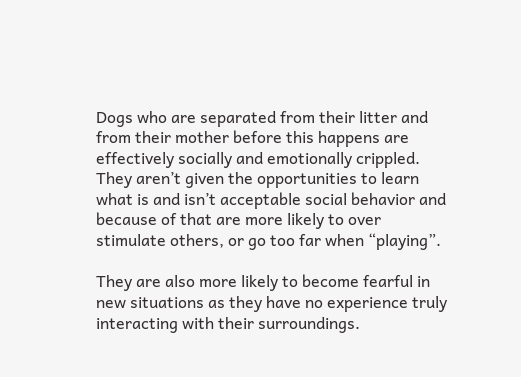Dogs who are separated from their litter and from their mother before this happens are effectively socially and emotionally crippled. They aren’t given the opportunities to learn what is and isn’t acceptable social behavior and because of that are more likely to over stimulate others, or go too far when “playing”.

They are also more likely to become fearful in new situations as they have no experience truly interacting with their surroundings.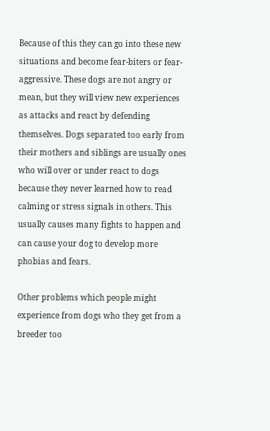Because of this they can go into these new situations and become fear-biters or fear-aggressive. These dogs are not angry or mean, but they will view new experiences as attacks and react by defending themselves. Dogs separated too early from their mothers and siblings are usually ones who will over or under react to dogs because they never learned how to read calming or stress signals in others. This usually causes many fights to happen and can cause your dog to develop more phobias and fears.

Other problems which people might experience from dogs who they get from a breeder too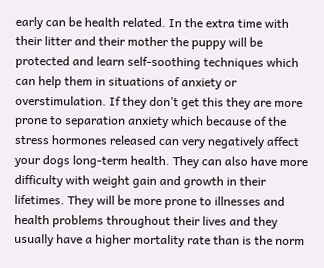early can be health related. In the extra time with their litter and their mother the puppy will be protected and learn self-soothing techniques which can help them in situations of anxiety or overstimulation. If they don’t get this they are more prone to separation anxiety which because of the stress hormones released can very negatively affect your dogs long-term health. They can also have more difficulty with weight gain and growth in their lifetimes. They will be more prone to illnesses and health problems throughout their lives and they usually have a higher mortality rate than is the norm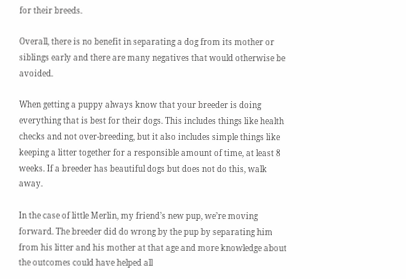for their breeds.

Overall, there is no benefit in separating a dog from its mother or siblings early and there are many negatives that would otherwise be avoided.

When getting a puppy always know that your breeder is doing everything that is best for their dogs. This includes things like health checks and not over-breeding, but it also includes simple things like keeping a litter together for a responsible amount of time, at least 8 weeks. If a breeder has beautiful dogs but does not do this, walk away.

In the case of little Merlin, my friend’s new pup, we’re moving forward. The breeder did do wrong by the pup by separating him from his litter and his mother at that age and more knowledge about the outcomes could have helped all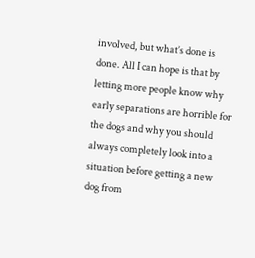involved, but what’s done is done. All I can hope is that by letting more people know why early separations are horrible for the dogs and why you should always completely look into a situation before getting a new dog from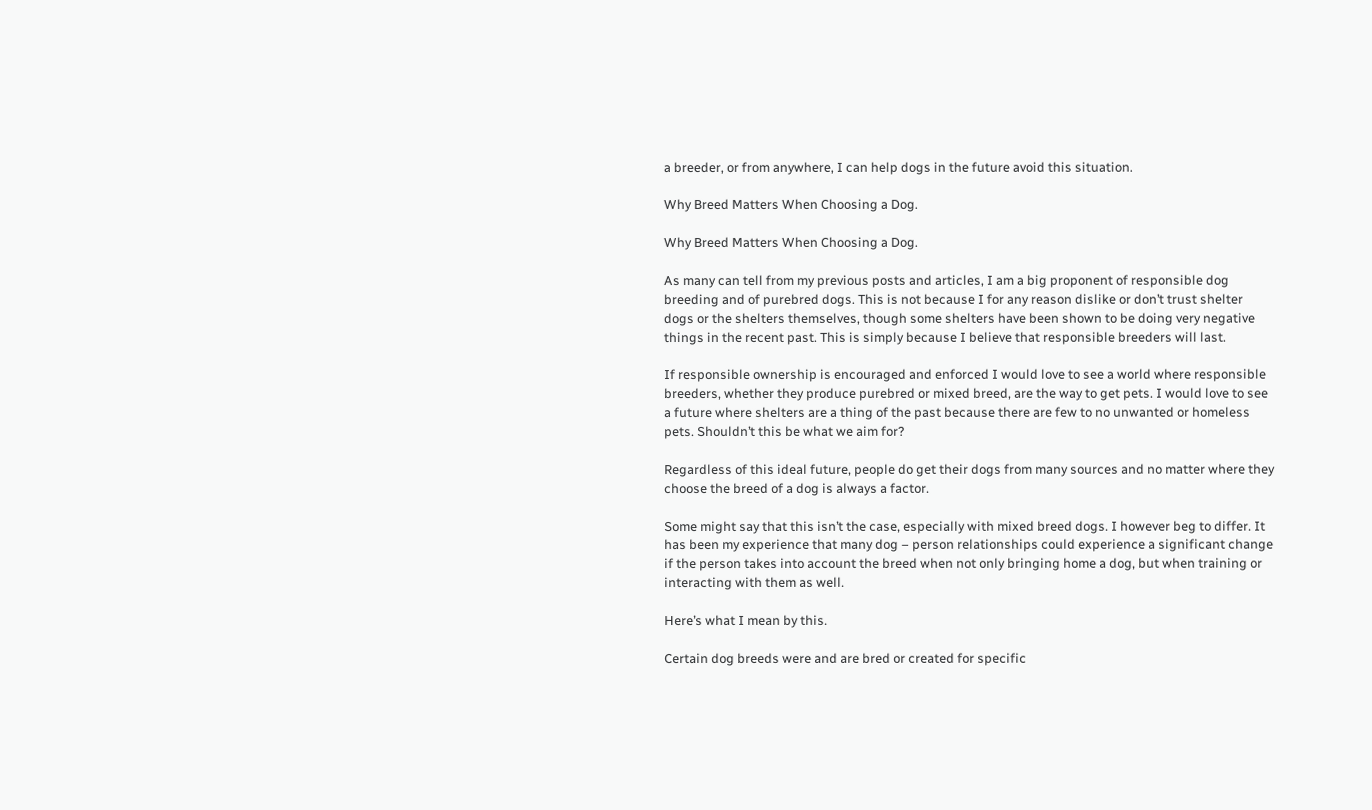a breeder, or from anywhere, I can help dogs in the future avoid this situation.

Why Breed Matters When Choosing a Dog.

Why Breed Matters When Choosing a Dog.

As many can tell from my previous posts and articles, I am a big proponent of responsible dog breeding and of purebred dogs. This is not because I for any reason dislike or don’t trust shelter dogs or the shelters themselves, though some shelters have been shown to be doing very negative things in the recent past. This is simply because I believe that responsible breeders will last.

If responsible ownership is encouraged and enforced I would love to see a world where responsible breeders, whether they produce purebred or mixed breed, are the way to get pets. I would love to see a future where shelters are a thing of the past because there are few to no unwanted or homeless pets. Shouldn’t this be what we aim for?

Regardless of this ideal future, people do get their dogs from many sources and no matter where they choose the breed of a dog is always a factor.

Some might say that this isn’t the case, especially with mixed breed dogs. I however beg to differ. It has been my experience that many dog – person relationships could experience a significant change if the person takes into account the breed when not only bringing home a dog, but when training or interacting with them as well.

Here’s what I mean by this.

Certain dog breeds were and are bred or created for specific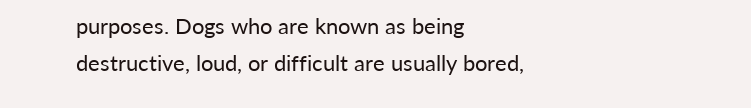purposes. Dogs who are known as being destructive, loud, or difficult are usually bored,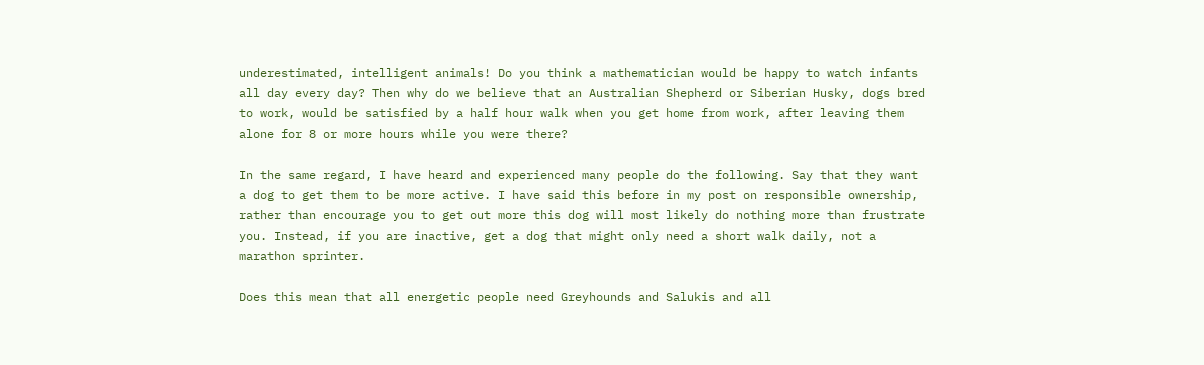underestimated, intelligent animals! Do you think a mathematician would be happy to watch infants all day every day? Then why do we believe that an Australian Shepherd or Siberian Husky, dogs bred to work, would be satisfied by a half hour walk when you get home from work, after leaving them alone for 8 or more hours while you were there?

In the same regard, I have heard and experienced many people do the following. Say that they want a dog to get them to be more active. I have said this before in my post on responsible ownership, rather than encourage you to get out more this dog will most likely do nothing more than frustrate you. Instead, if you are inactive, get a dog that might only need a short walk daily, not a marathon sprinter.

Does this mean that all energetic people need Greyhounds and Salukis and all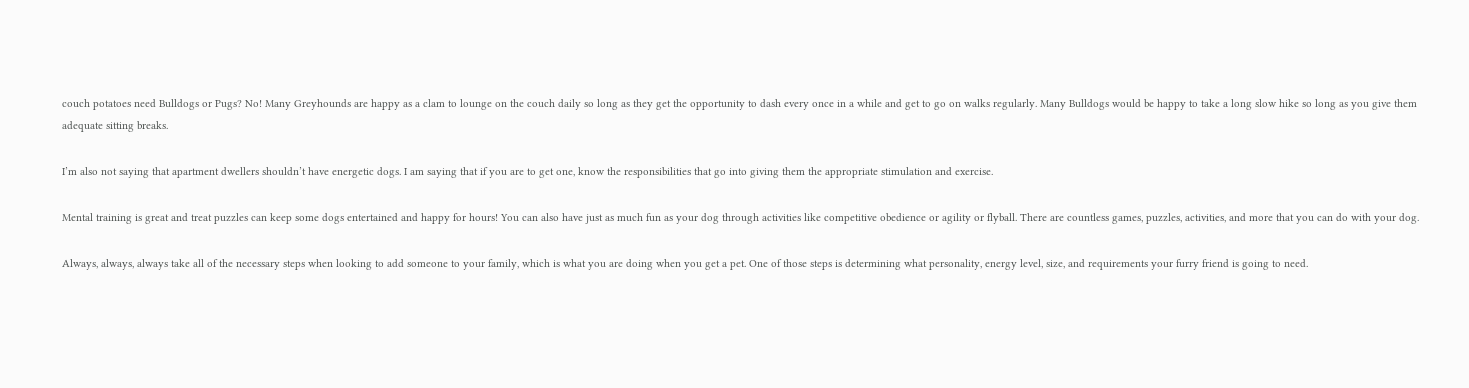couch potatoes need Bulldogs or Pugs? No! Many Greyhounds are happy as a clam to lounge on the couch daily so long as they get the opportunity to dash every once in a while and get to go on walks regularly. Many Bulldogs would be happy to take a long slow hike so long as you give them adequate sitting breaks.

I’m also not saying that apartment dwellers shouldn’t have energetic dogs. I am saying that if you are to get one, know the responsibilities that go into giving them the appropriate stimulation and exercise.

Mental training is great and treat puzzles can keep some dogs entertained and happy for hours! You can also have just as much fun as your dog through activities like competitive obedience or agility or flyball. There are countless games, puzzles, activities, and more that you can do with your dog.

Always, always, always take all of the necessary steps when looking to add someone to your family, which is what you are doing when you get a pet. One of those steps is determining what personality, energy level, size, and requirements your furry friend is going to need.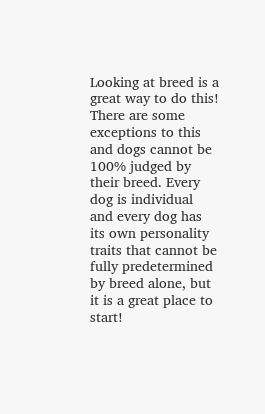Looking at breed is a great way to do this! There are some exceptions to this and dogs cannot be 100% judged by their breed. Every dog is individual and every dog has its own personality traits that cannot be fully predetermined by breed alone, but it is a great place to start!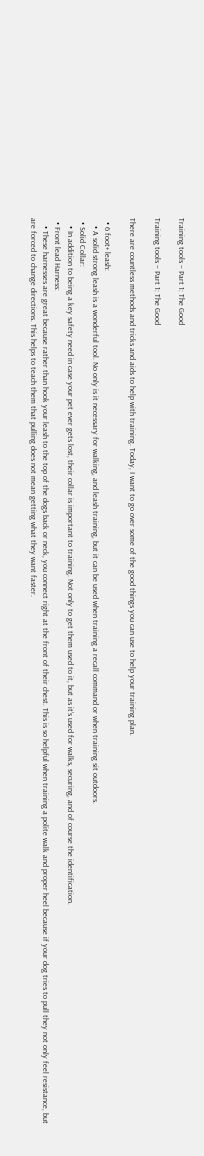Training tools – Part 1: The Good

Training tools – Part 1: The Good

There are countless methods and tricks and aids to help with training. Today, I want to go over some of the good things you can use to help your training plan.

  • 6 foot+ leash:
    • A solid strong leash is a wonderful tool. No only is it necessary for walking, and leash training, but it can be used when training a recall command or when training sit outdoors.
  • Solid Collar:
    • In addition to being a key safety need in case your pet ever gets lost, their collar is important to training. Not only to get them used to it, but as it’s used for walks, securing, and of course the identification.
  • Front lead Harness:
    • These harnesses are great because rather than hook your leash to the top of the dogs back or neck, you connect right at the front of their chest. This is so helpful when training a polite walk and proper heel because if your dog tries to pull they not only feel resistance, but are forced to change directions. This helps to teach them that pulling does not mean getting what they want faster.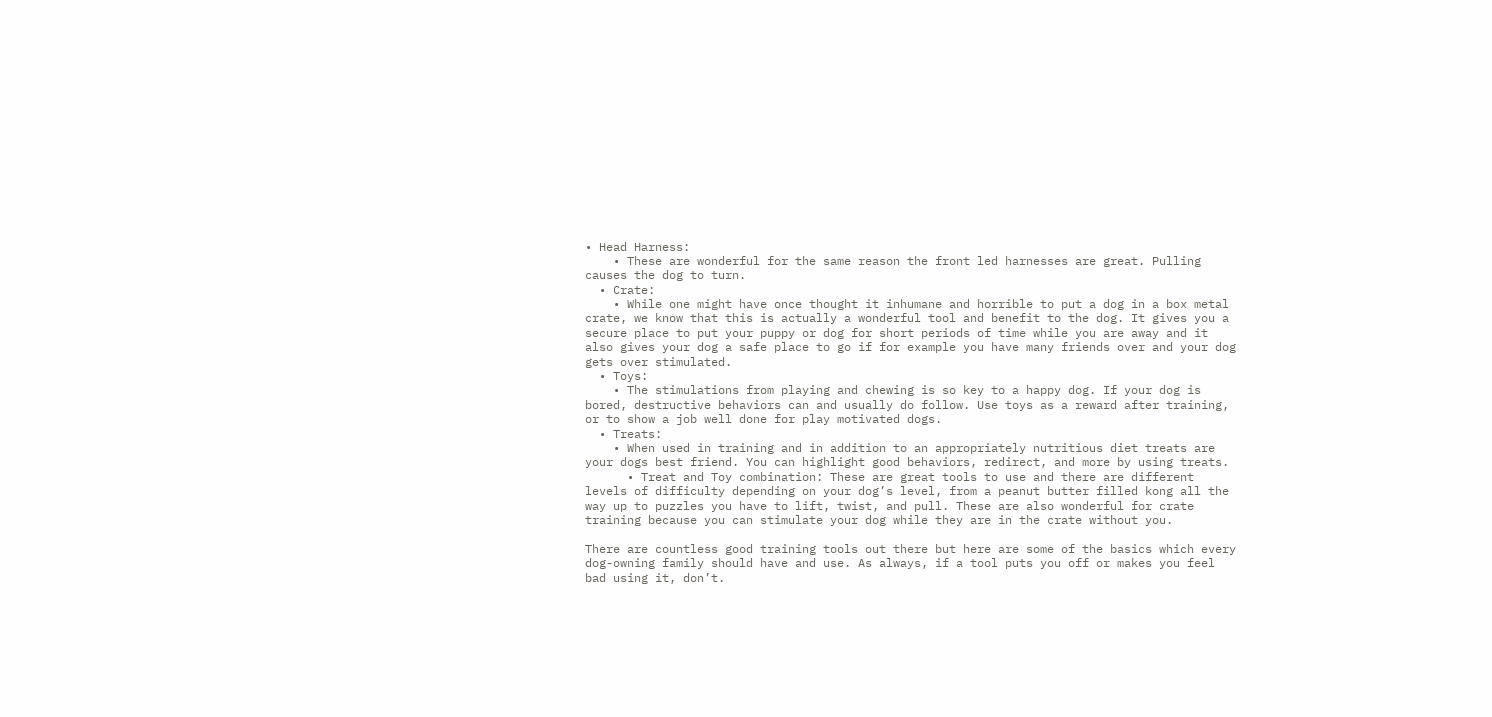• Head Harness:
    • These are wonderful for the same reason the front led harnesses are great. Pulling causes the dog to turn.
  • Crate:
    • While one might have once thought it inhumane and horrible to put a dog in a box metal crate, we know that this is actually a wonderful tool and benefit to the dog. It gives you a secure place to put your puppy or dog for short periods of time while you are away and it also gives your dog a safe place to go if for example you have many friends over and your dog gets over stimulated.
  • Toys:
    • The stimulations from playing and chewing is so key to a happy dog. If your dog is bored, destructive behaviors can and usually do follow. Use toys as a reward after training, or to show a job well done for play motivated dogs.
  • Treats:
    • When used in training and in addition to an appropriately nutritious diet treats are your dogs best friend. You can highlight good behaviors, redirect, and more by using treats.
      • Treat and Toy combination: These are great tools to use and there are different levels of difficulty depending on your dog’s level, from a peanut butter filled kong all the way up to puzzles you have to lift, twist, and pull. These are also wonderful for crate training because you can stimulate your dog while they are in the crate without you.

There are countless good training tools out there but here are some of the basics which every dog-owning family should have and use. As always, if a tool puts you off or makes you feel bad using it, don’t.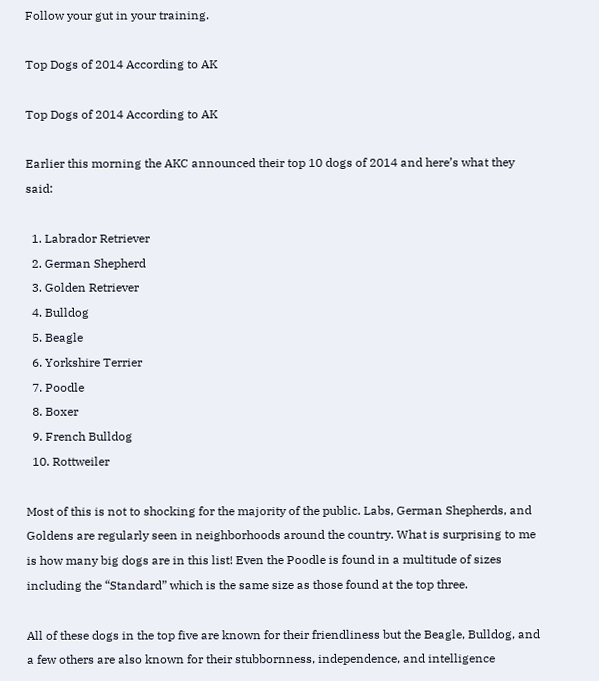Follow your gut in your training.

Top Dogs of 2014 According to AK

Top Dogs of 2014 According to AK

Earlier this morning the AKC announced their top 10 dogs of 2014 and here’s what they said:

  1. Labrador Retriever
  2. German Shepherd
  3. Golden Retriever
  4. Bulldog
  5. Beagle
  6. Yorkshire Terrier
  7. Poodle
  8. Boxer
  9. French Bulldog
  10. Rottweiler

Most of this is not to shocking for the majority of the public. Labs, German Shepherds, and Goldens are regularly seen in neighborhoods around the country. What is surprising to me is how many big dogs are in this list! Even the Poodle is found in a multitude of sizes including the “Standard” which is the same size as those found at the top three.

All of these dogs in the top five are known for their friendliness but the Beagle, Bulldog, and a few others are also known for their stubbornness, independence, and intelligence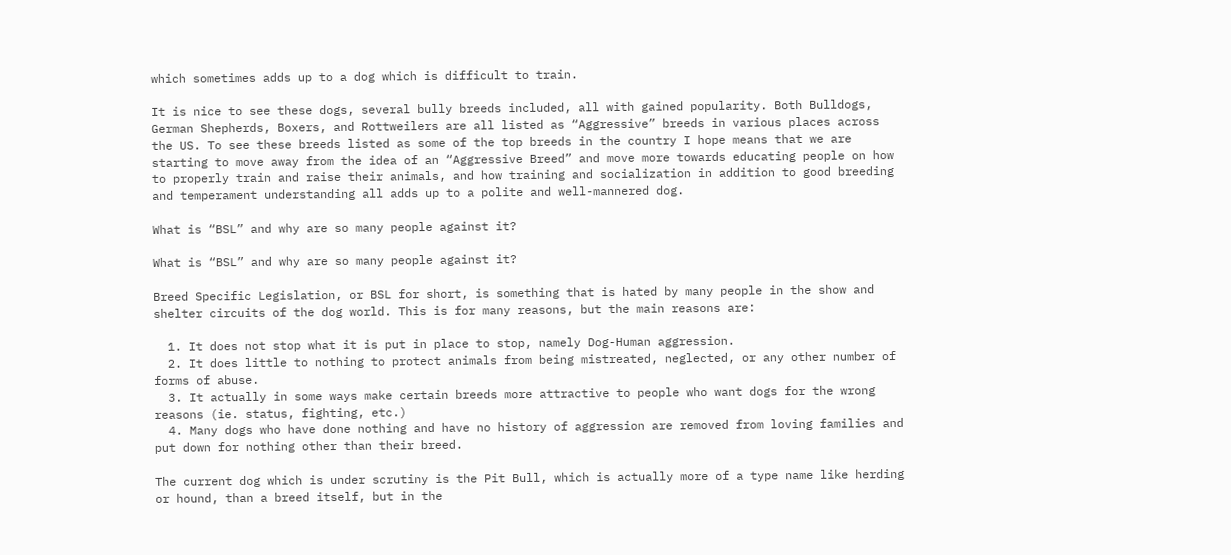which sometimes adds up to a dog which is difficult to train.

It is nice to see these dogs, several bully breeds included, all with gained popularity. Both Bulldogs, German Shepherds, Boxers, and Rottweilers are all listed as “Aggressive” breeds in various places across the US. To see these breeds listed as some of the top breeds in the country I hope means that we are starting to move away from the idea of an “Aggressive Breed” and move more towards educating people on how to properly train and raise their animals, and how training and socialization in addition to good breeding and temperament understanding all adds up to a polite and well-mannered dog.

What is “BSL” and why are so many people against it?

What is “BSL” and why are so many people against it?

Breed Specific Legislation, or BSL for short, is something that is hated by many people in the show and shelter circuits of the dog world. This is for many reasons, but the main reasons are:

  1. It does not stop what it is put in place to stop, namely Dog-Human aggression.
  2. It does little to nothing to protect animals from being mistreated, neglected, or any other number of forms of abuse.
  3. It actually in some ways make certain breeds more attractive to people who want dogs for the wrong reasons (ie. status, fighting, etc.)
  4. Many dogs who have done nothing and have no history of aggression are removed from loving families and put down for nothing other than their breed.

The current dog which is under scrutiny is the Pit Bull, which is actually more of a type name like herding or hound, than a breed itself, but in the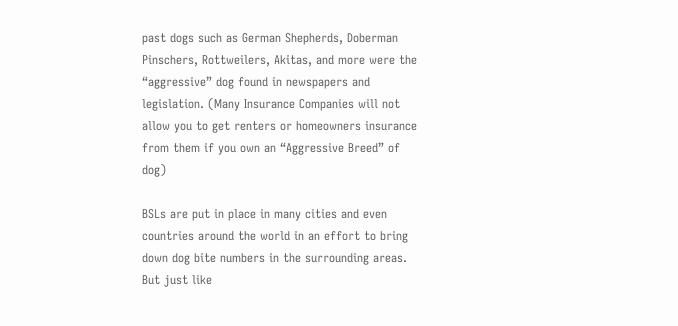past dogs such as German Shepherds, Doberman Pinschers, Rottweilers, Akitas, and more were the “aggressive” dog found in newspapers and legislation. (Many Insurance Companies will not allow you to get renters or homeowners insurance from them if you own an “Aggressive Breed” of dog)

BSLs are put in place in many cities and even countries around the world in an effort to bring down dog bite numbers in the surrounding areas. But just like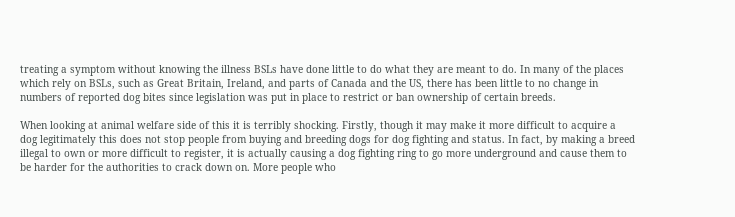treating a symptom without knowing the illness BSLs have done little to do what they are meant to do. In many of the places which rely on BSLs, such as Great Britain, Ireland, and parts of Canada and the US, there has been little to no change in numbers of reported dog bites since legislation was put in place to restrict or ban ownership of certain breeds.

When looking at animal welfare side of this it is terribly shocking. Firstly, though it may make it more difficult to acquire a dog legitimately this does not stop people from buying and breeding dogs for dog fighting and status. In fact, by making a breed illegal to own or more difficult to register, it is actually causing a dog fighting ring to go more underground and cause them to be harder for the authorities to crack down on. More people who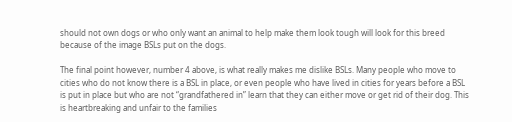should not own dogs or who only want an animal to help make them look tough will look for this breed because of the image BSLs put on the dogs.

The final point however, number 4 above, is what really makes me dislike BSLs. Many people who move to cities who do not know there is a BSL in place, or even people who have lived in cities for years before a BSL is put in place but who are not “grandfathered in” learn that they can either move or get rid of their dog. This is heartbreaking and unfair to the families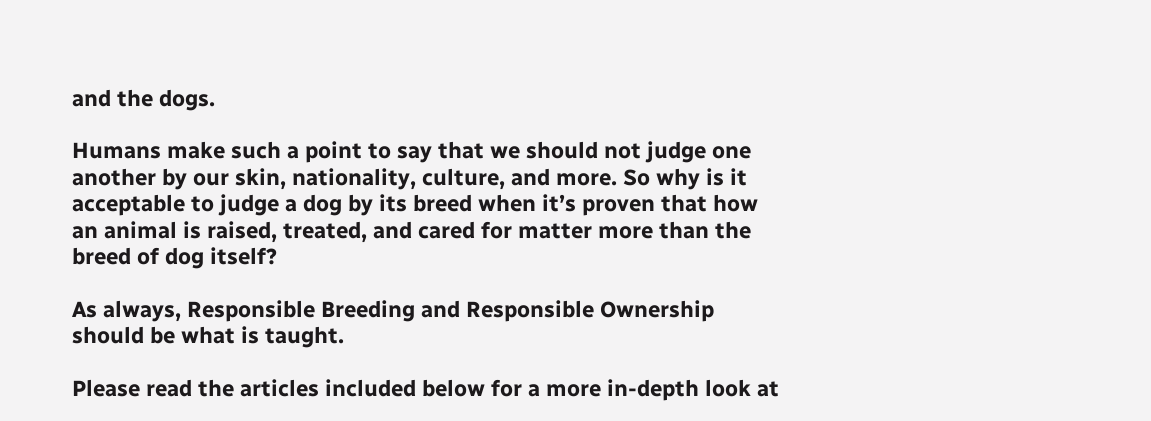and the dogs.

Humans make such a point to say that we should not judge one another by our skin, nationality, culture, and more. So why is it acceptable to judge a dog by its breed when it’s proven that how an animal is raised, treated, and cared for matter more than the breed of dog itself?

As always, Responsible Breeding and Responsible Ownership should be what is taught.

Please read the articles included below for a more in-depth look at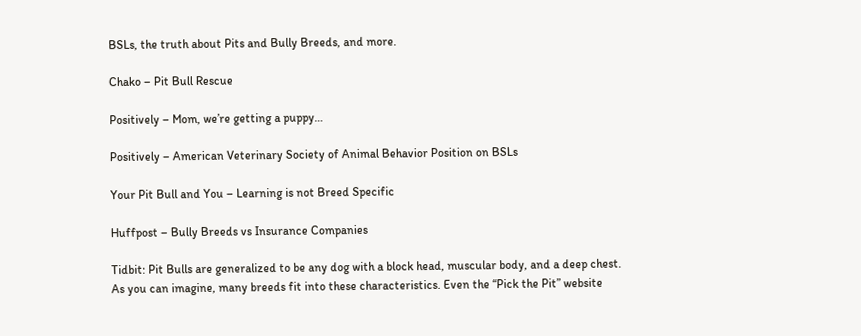BSLs, the truth about Pits and Bully Breeds, and more.

Chako – Pit Bull Rescue

Positively – Mom, we’re getting a puppy…

Positively – American Veterinary Society of Animal Behavior Position on BSLs

Your Pit Bull and You – Learning is not Breed Specific

Huffpost – Bully Breeds vs Insurance Companies

Tidbit: Pit Bulls are generalized to be any dog with a block head, muscular body, and a deep chest. As you can imagine, many breeds fit into these characteristics. Even the “Pick the Pit” website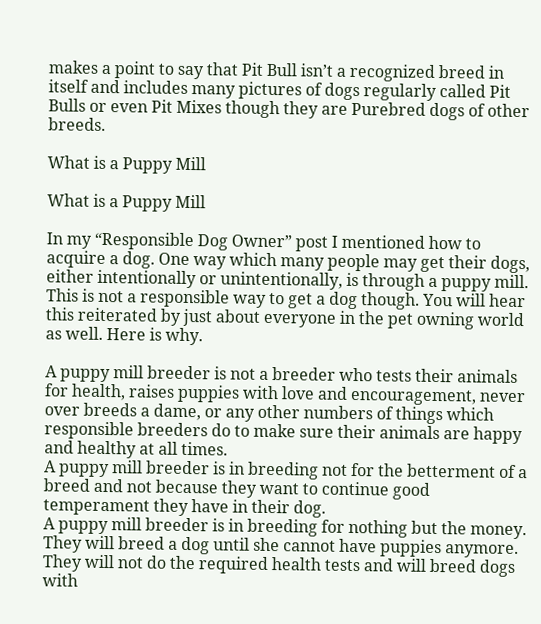makes a point to say that Pit Bull isn’t a recognized breed in itself and includes many pictures of dogs regularly called Pit Bulls or even Pit Mixes though they are Purebred dogs of other breeds.

What is a Puppy Mill

What is a Puppy Mill

In my “Responsible Dog Owner” post I mentioned how to acquire a dog. One way which many people may get their dogs, either intentionally or unintentionally, is through a puppy mill. This is not a responsible way to get a dog though. You will hear this reiterated by just about everyone in the pet owning world as well. Here is why.

A puppy mill breeder is not a breeder who tests their animals for health, raises puppies with love and encouragement, never over breeds a dame, or any other numbers of things which responsible breeders do to make sure their animals are happy and healthy at all times.
A puppy mill breeder is in breeding not for the betterment of a breed and not because they want to continue good temperament they have in their dog.
A puppy mill breeder is in breeding for nothing but the money. They will breed a dog until she cannot have puppies anymore. They will not do the required health tests and will breed dogs with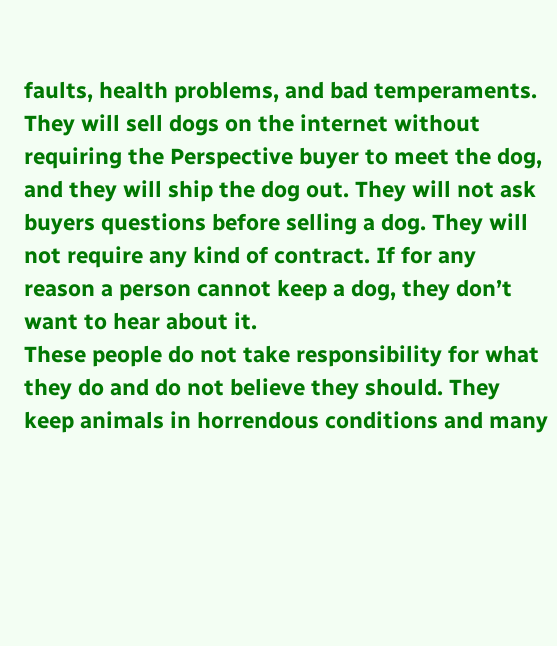faults, health problems, and bad temperaments. They will sell dogs on the internet without requiring the Perspective buyer to meet the dog, and they will ship the dog out. They will not ask buyers questions before selling a dog. They will not require any kind of contract. If for any reason a person cannot keep a dog, they don’t want to hear about it.
These people do not take responsibility for what they do and do not believe they should. They keep animals in horrendous conditions and many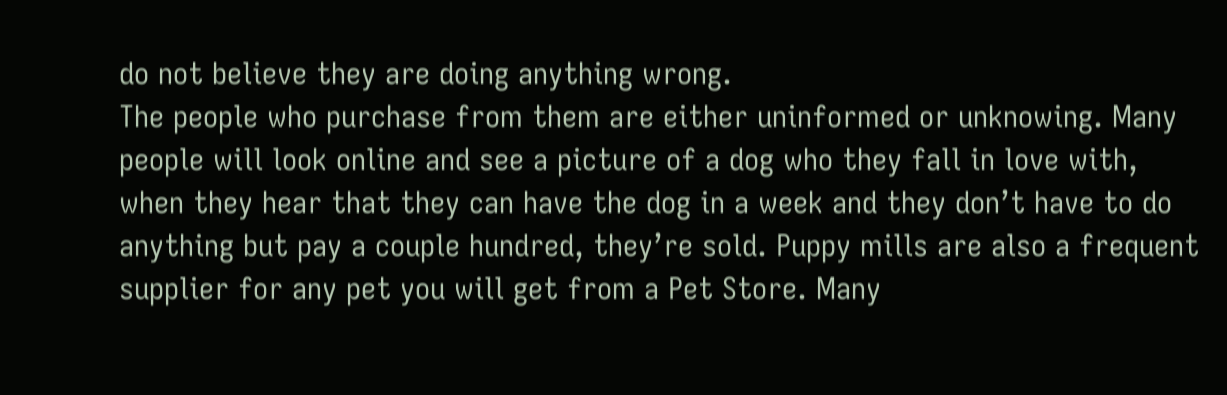do not believe they are doing anything wrong.
The people who purchase from them are either uninformed or unknowing. Many people will look online and see a picture of a dog who they fall in love with, when they hear that they can have the dog in a week and they don’t have to do anything but pay a couple hundred, they’re sold. Puppy mills are also a frequent supplier for any pet you will get from a Pet Store. Many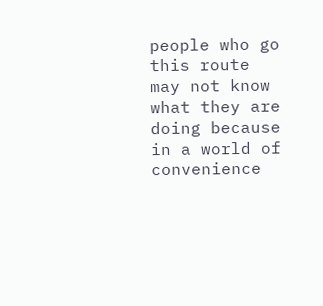people who go this route may not know what they are doing because in a world of convenience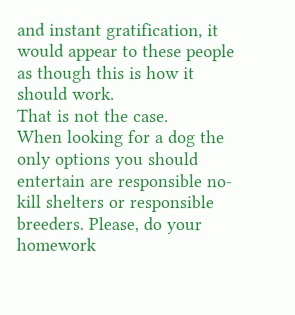and instant gratification, it would appear to these people as though this is how it should work.
That is not the case.
When looking for a dog the only options you should entertain are responsible no-kill shelters or responsible breeders. Please, do your homework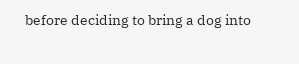before deciding to bring a dog into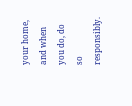your home, and when you do, do so responsibly.